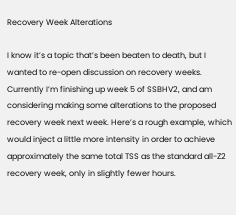Recovery Week Alterations

I know it’s a topic that’s been beaten to death, but I wanted to re-open discussion on recovery weeks. Currently I’m finishing up week 5 of SSBHV2, and am considering making some alterations to the proposed recovery week next week. Here’s a rough example, which would inject a little more intensity in order to achieve approximately the same total TSS as the standard all-Z2 recovery week, only in slightly fewer hours.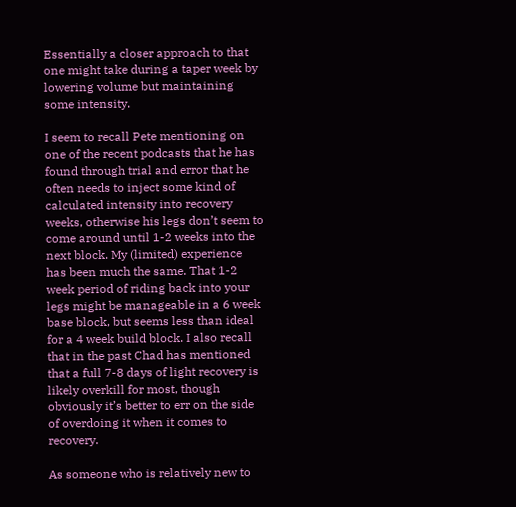Essentially a closer approach to that one might take during a taper week by lowering volume but maintaining some intensity.

I seem to recall Pete mentioning on one of the recent podcasts that he has found through trial and error that he often needs to inject some kind of calculated intensity into recovery weeks, otherwise his legs don’t seem to come around until 1-2 weeks into the next block. My (limited) experience has been much the same. That 1-2 week period of riding back into your legs might be manageable in a 6 week base block, but seems less than ideal for a 4 week build block. I also recall that in the past Chad has mentioned that a full 7-8 days of light recovery is likely overkill for most, though obviously it’s better to err on the side of overdoing it when it comes to recovery.

As someone who is relatively new to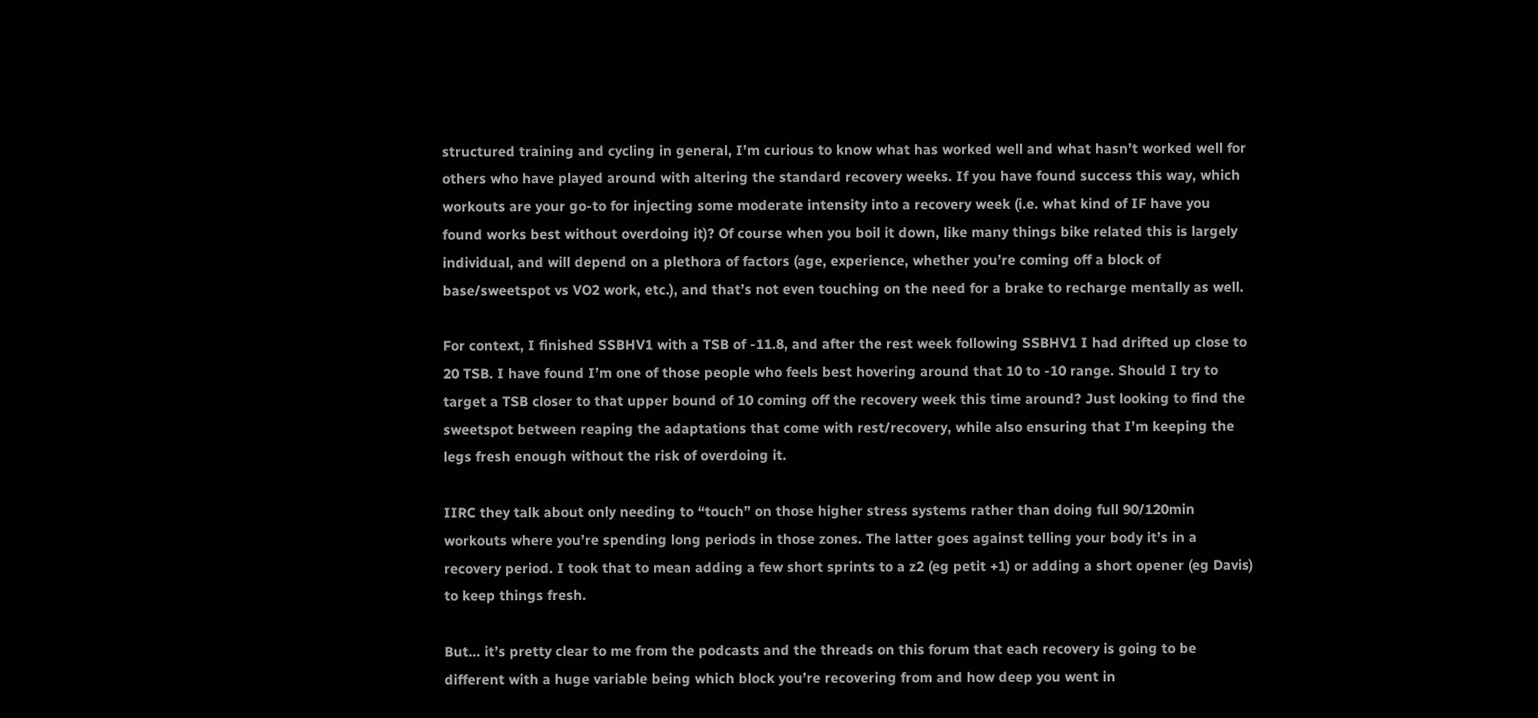structured training and cycling in general, I’m curious to know what has worked well and what hasn’t worked well for others who have played around with altering the standard recovery weeks. If you have found success this way, which workouts are your go-to for injecting some moderate intensity into a recovery week (i.e. what kind of IF have you found works best without overdoing it)? Of course when you boil it down, like many things bike related this is largely individual, and will depend on a plethora of factors (age, experience, whether you’re coming off a block of base/sweetspot vs VO2 work, etc.), and that’s not even touching on the need for a brake to recharge mentally as well.

For context, I finished SSBHV1 with a TSB of -11.8, and after the rest week following SSBHV1 I had drifted up close to 20 TSB. I have found I’m one of those people who feels best hovering around that 10 to -10 range. Should I try to target a TSB closer to that upper bound of 10 coming off the recovery week this time around? Just looking to find the sweetspot between reaping the adaptations that come with rest/recovery, while also ensuring that I’m keeping the legs fresh enough without the risk of overdoing it.

IIRC they talk about only needing to “touch” on those higher stress systems rather than doing full 90/120min workouts where you’re spending long periods in those zones. The latter goes against telling your body it’s in a recovery period. I took that to mean adding a few short sprints to a z2 (eg petit +1) or adding a short opener (eg Davis) to keep things fresh.

But… it’s pretty clear to me from the podcasts and the threads on this forum that each recovery is going to be different with a huge variable being which block you’re recovering from and how deep you went in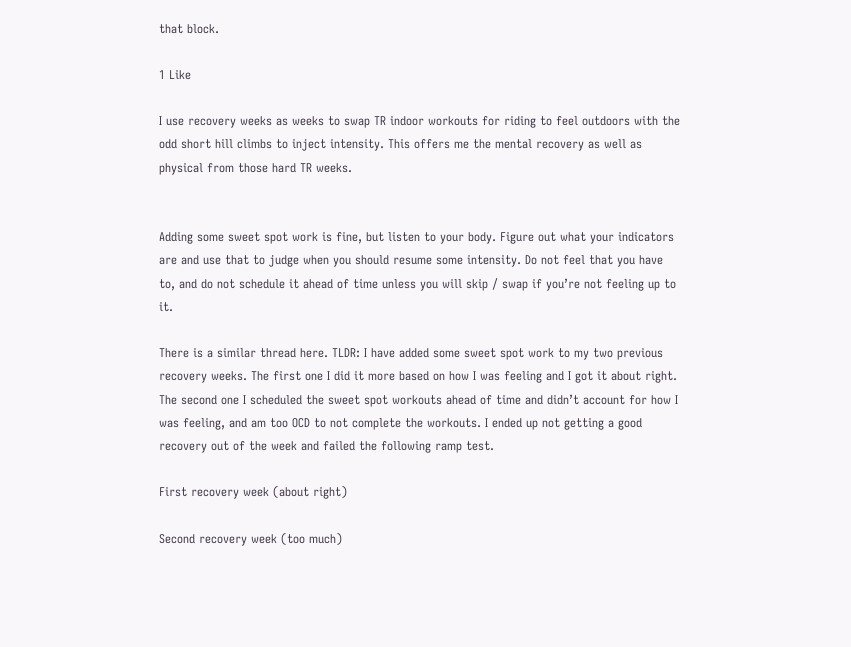that block.

1 Like

I use recovery weeks as weeks to swap TR indoor workouts for riding to feel outdoors with the odd short hill climbs to inject intensity. This offers me the mental recovery as well as physical from those hard TR weeks.


Adding some sweet spot work is fine, but listen to your body. Figure out what your indicators are and use that to judge when you should resume some intensity. Do not feel that you have to, and do not schedule it ahead of time unless you will skip / swap if you’re not feeling up to it.

There is a similar thread here. TLDR: I have added some sweet spot work to my two previous recovery weeks. The first one I did it more based on how I was feeling and I got it about right. The second one I scheduled the sweet spot workouts ahead of time and didn’t account for how I was feeling, and am too OCD to not complete the workouts. I ended up not getting a good recovery out of the week and failed the following ramp test.

First recovery week (about right)

Second recovery week (too much)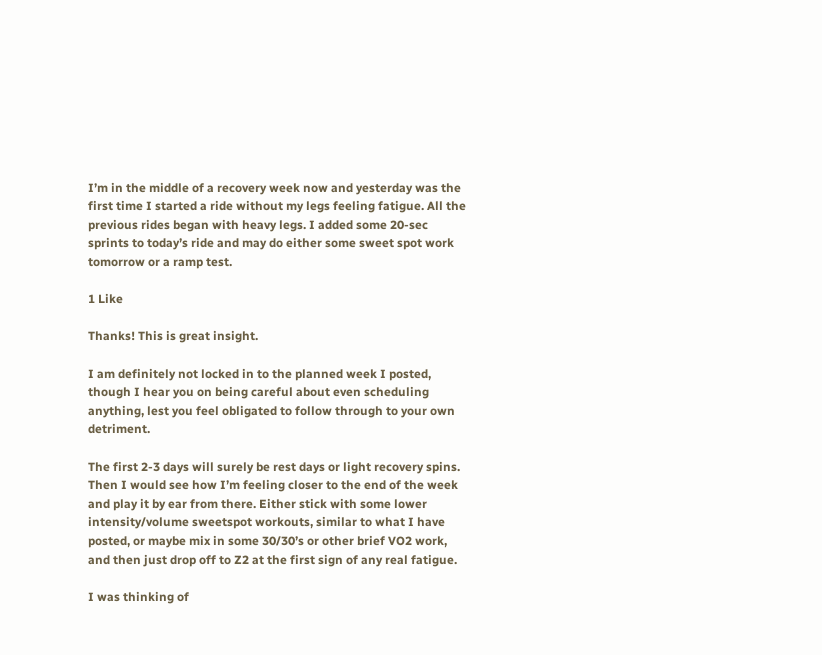I’m in the middle of a recovery week now and yesterday was the first time I started a ride without my legs feeling fatigue. All the previous rides began with heavy legs. I added some 20-sec sprints to today’s ride and may do either some sweet spot work tomorrow or a ramp test.

1 Like

Thanks! This is great insight.

I am definitely not locked in to the planned week I posted, though I hear you on being careful about even scheduling anything, lest you feel obligated to follow through to your own detriment.

The first 2-3 days will surely be rest days or light recovery spins. Then I would see how I’m feeling closer to the end of the week and play it by ear from there. Either stick with some lower intensity/volume sweetspot workouts, similar to what I have posted, or maybe mix in some 30/30’s or other brief VO2 work, and then just drop off to Z2 at the first sign of any real fatigue.

I was thinking of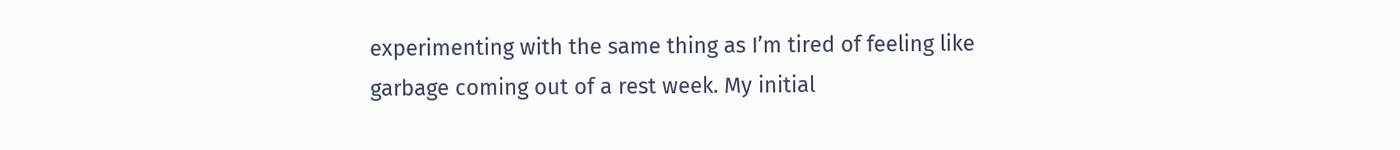experimenting with the same thing as I’m tired of feeling like garbage coming out of a rest week. My initial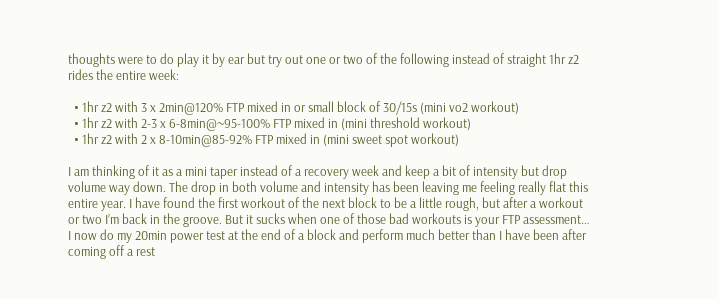thoughts were to do play it by ear but try out one or two of the following instead of straight 1hr z2 rides the entire week:

  • 1hr z2 with 3 x 2min@120% FTP mixed in or small block of 30/15s (mini vo2 workout)
  • 1hr z2 with 2-3 x 6-8min@~95-100% FTP mixed in (mini threshold workout)
  • 1hr z2 with 2 x 8-10min@85-92% FTP mixed in (mini sweet spot workout)

I am thinking of it as a mini taper instead of a recovery week and keep a bit of intensity but drop volume way down. The drop in both volume and intensity has been leaving me feeling really flat this entire year. I have found the first workout of the next block to be a little rough, but after a workout or two I’m back in the groove. But it sucks when one of those bad workouts is your FTP assessment… I now do my 20min power test at the end of a block and perform much better than I have been after coming off a rest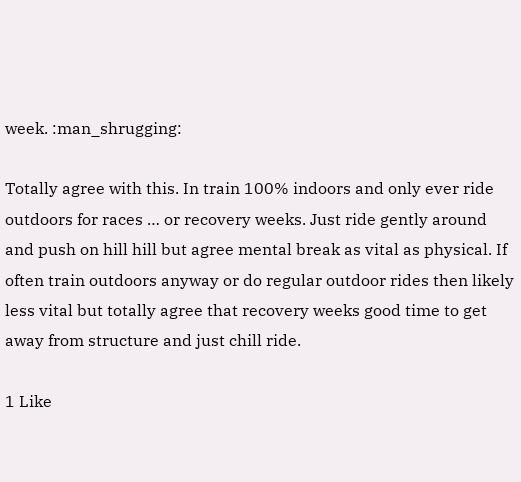week. :man_shrugging:

Totally agree with this. In train 100% indoors and only ever ride outdoors for races … or recovery weeks. Just ride gently around and push on hill hill but agree mental break as vital as physical. If often train outdoors anyway or do regular outdoor rides then likely less vital but totally agree that recovery weeks good time to get away from structure and just chill ride.

1 Like